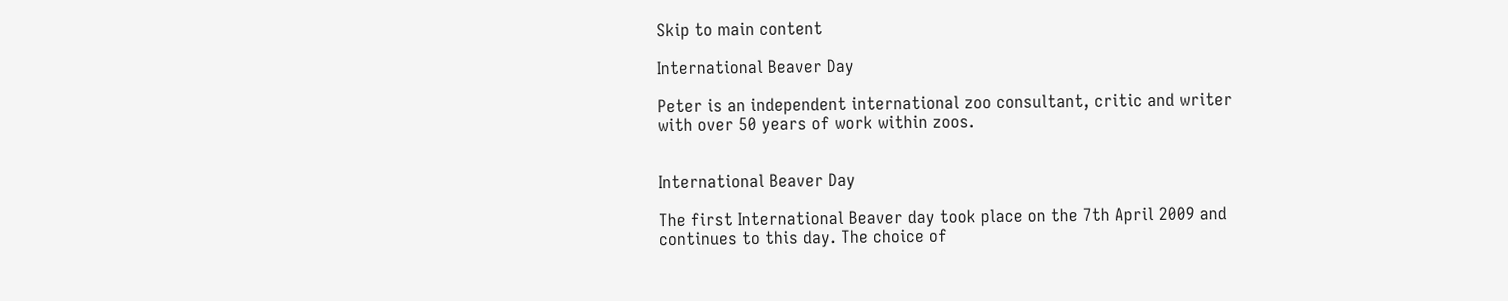Skip to main content

International Beaver Day

Peter is an independent international zoo consultant, critic and writer with over 50 years of work within zoos.


International Beaver Day

The first International Beaver day took place on the 7th April 2009 and continues to this day. The choice of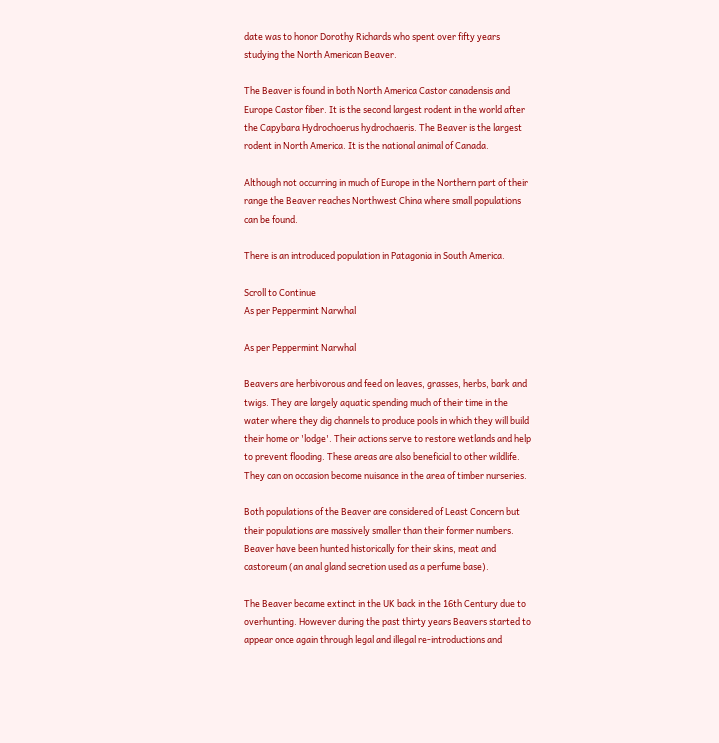date was to honor Dorothy Richards who spent over fifty years studying the North American Beaver.

The Beaver is found in both North America Castor canadensis and Europe Castor fiber. It is the second largest rodent in the world after the Capybara Hydrochoerus hydrochaeris. The Beaver is the largest rodent in North America. It is the national animal of Canada.

Although not occurring in much of Europe in the Northern part of their range the Beaver reaches Northwest China where small populations can be found.

There is an introduced population in Patagonia in South America.

Scroll to Continue
As per Peppermint Narwhal

As per Peppermint Narwhal

Beavers are herbivorous and feed on leaves, grasses, herbs, bark and twigs. They are largely aquatic spending much of their time in the water where they dig channels to produce pools in which they will build their home or 'lodge'. Their actions serve to restore wetlands and help to prevent flooding. These areas are also beneficial to other wildlife. They can on occasion become nuisance in the area of timber nurseries.

Both populations of the Beaver are considered of Least Concern but their populations are massively smaller than their former numbers. Beaver have been hunted historically for their skins, meat and castoreum (an anal gland secretion used as a perfume base).

The Beaver became extinct in the UK back in the 16th Century due to overhunting. However during the past thirty years Beavers started to appear once again through legal and illegal re-introductions and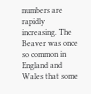numbers are rapidly increasing. The Beaver was once so common in England and Wales that some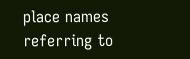place names referring to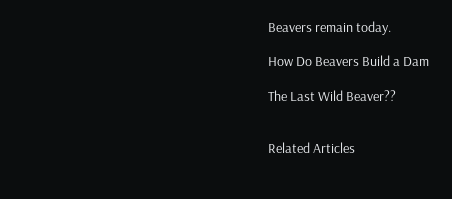Beavers remain today.

How Do Beavers Build a Dam

The Last Wild Beaver??


Related Articles